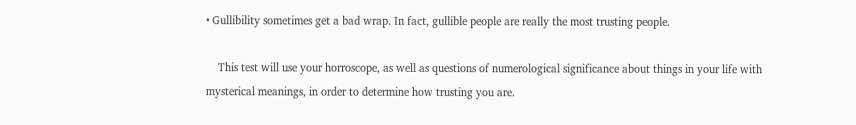• Gullibility sometimes get a bad wrap. In fact, gullible people are really the most trusting people.

    This test will use your horroscope, as well as questions of numerological significance about things in your life with mysterical meanings, in order to determine how trusting you are.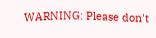WARNING: Please don't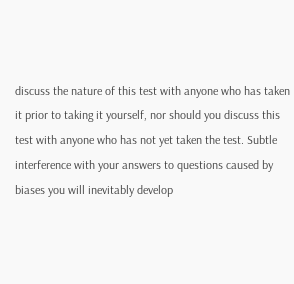discuss the nature of this test with anyone who has taken it prior to taking it yourself, nor should you discuss this test with anyone who has not yet taken the test. Subtle interference with your answers to questions caused by biases you will inevitably develop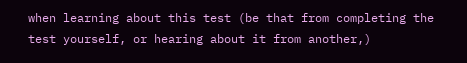when learning about this test (be that from completing the test yourself, or hearing about it from another,)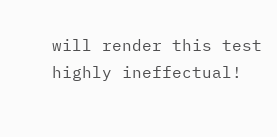will render this test highly ineffectual!